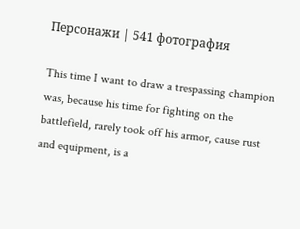Персонажи | 541 фотография

This time I want to draw a trespassing champion was, because his time for fighting on the battlefield, rarely took off his armor, cause rust and equipment, is a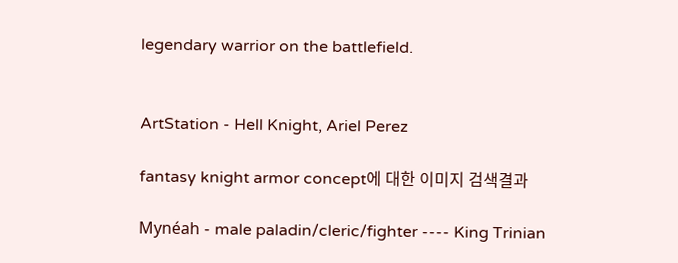legendary warrior on the battlefield.


ArtStation - Hell Knight, Ariel Perez

fantasy knight armor concept에 대한 이미지 검색결과

Mynéah - male paladin/cleric/fighter ---- King Trinian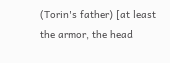(Torin's father) [at least the armor, the head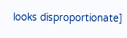looks disproportionate]